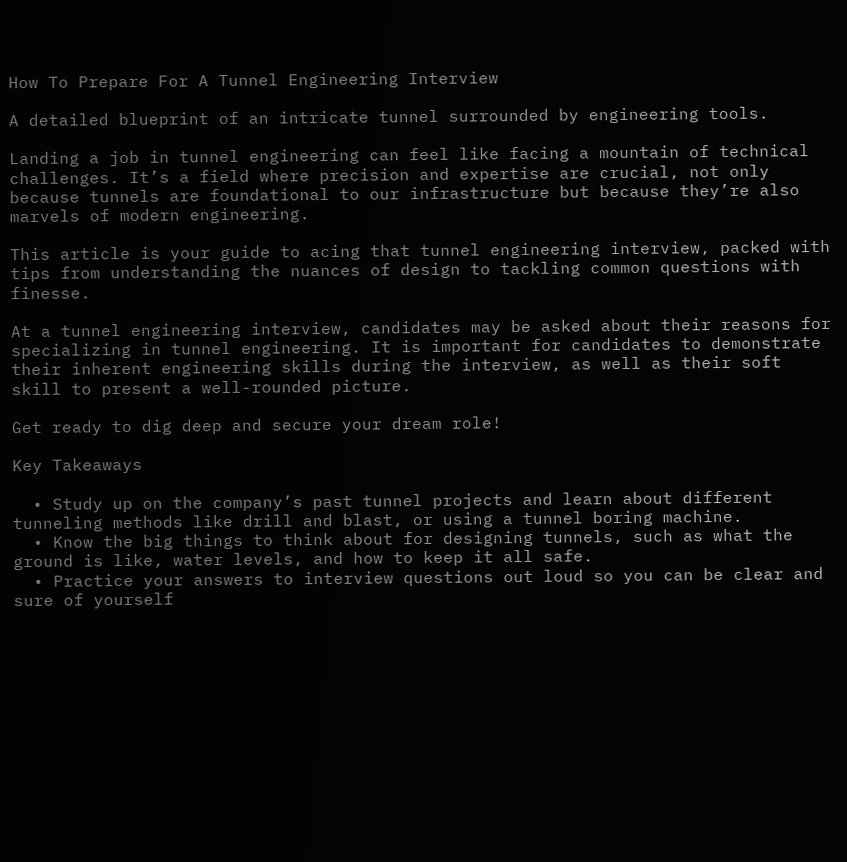How To Prepare For A Tunnel Engineering Interview

A detailed blueprint of an intricate tunnel surrounded by engineering tools.

Landing a job in tunnel engineering can feel like facing a mountain of technical challenges. It’s a field where precision and expertise are crucial, not only because tunnels are foundational to our infrastructure but because they’re also marvels of modern engineering.

This article is your guide to acing that tunnel engineering interview, packed with tips from understanding the nuances of design to tackling common questions with finesse.

At a tunnel engineering interview, candidates may be asked about their reasons for specializing in tunnel engineering. It is important for candidates to demonstrate their inherent engineering skills during the interview, as well as their soft skill to present a well-rounded picture.

Get ready to dig deep and secure your dream role!

Key Takeaways

  • Study up on the company’s past tunnel projects and learn about different tunneling methods like drill and blast, or using a tunnel boring machine.
  • Know the big things to think about for designing tunnels, such as what the ground is like, water levels, and how to keep it all safe.
  • Practice your answers to interview questions out loud so you can be clear and sure of yourself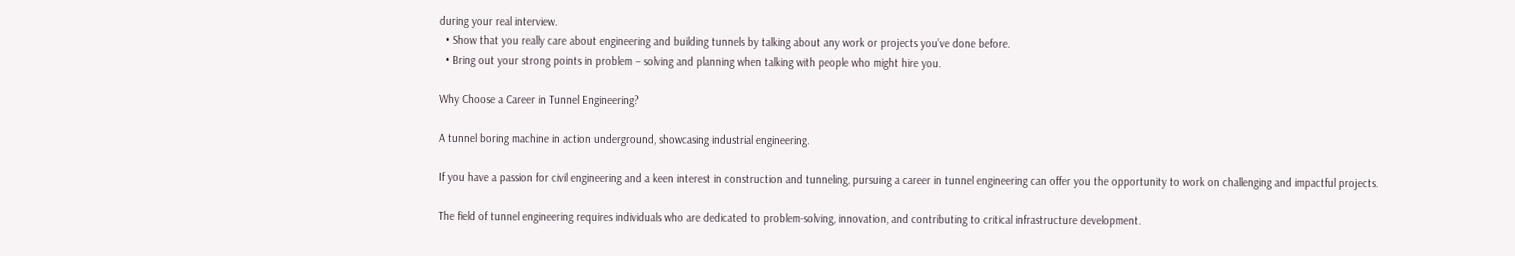during your real interview.
  • Show that you really care about engineering and building tunnels by talking about any work or projects you’ve done before.
  • Bring out your strong points in problem – solving and planning when talking with people who might hire you.

Why Choose a Career in Tunnel Engineering?

A tunnel boring machine in action underground, showcasing industrial engineering.

If you have a passion for civil engineering and a keen interest in construction and tunneling, pursuing a career in tunnel engineering can offer you the opportunity to work on challenging and impactful projects.

The field of tunnel engineering requires individuals who are dedicated to problem-solving, innovation, and contributing to critical infrastructure development.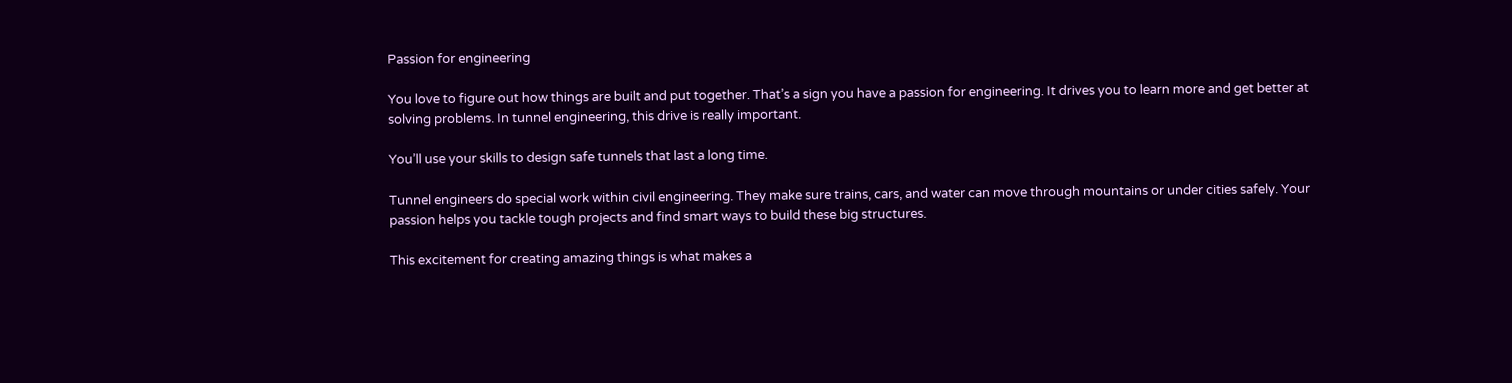Passion for engineering

You love to figure out how things are built and put together. That’s a sign you have a passion for engineering. It drives you to learn more and get better at solving problems. In tunnel engineering, this drive is really important.

You’ll use your skills to design safe tunnels that last a long time.

Tunnel engineers do special work within civil engineering. They make sure trains, cars, and water can move through mountains or under cities safely. Your passion helps you tackle tough projects and find smart ways to build these big structures.

This excitement for creating amazing things is what makes a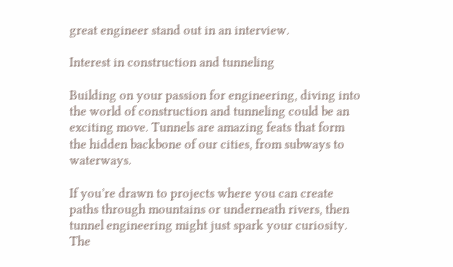great engineer stand out in an interview.

Interest in construction and tunneling

Building on your passion for engineering, diving into the world of construction and tunneling could be an exciting move. Tunnels are amazing feats that form the hidden backbone of our cities, from subways to waterways.

If you’re drawn to projects where you can create paths through mountains or underneath rivers, then tunnel engineering might just spark your curiosity. The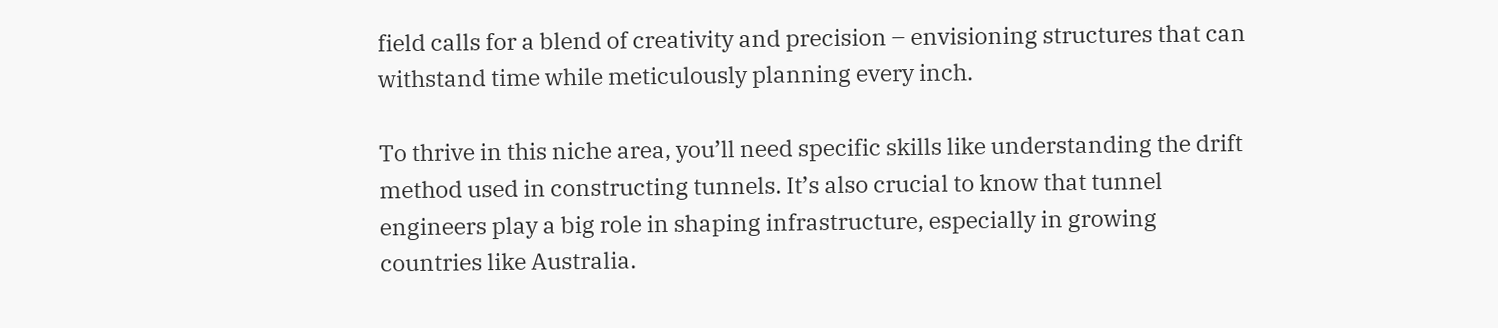field calls for a blend of creativity and precision – envisioning structures that can withstand time while meticulously planning every inch.

To thrive in this niche area, you’ll need specific skills like understanding the drift method used in constructing tunnels. It’s also crucial to know that tunnel engineers play a big role in shaping infrastructure, especially in growing countries like Australia.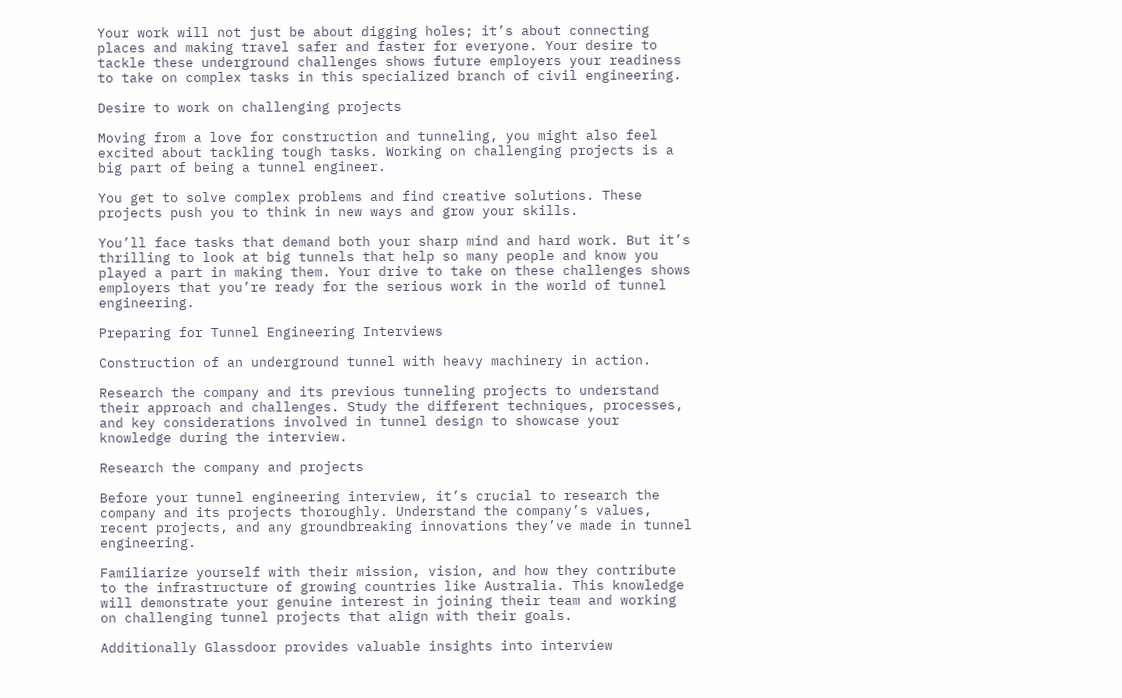Your work will not just be about digging holes; it’s about connecting places and making travel safer and faster for everyone. Your desire to tackle these underground challenges shows future employers your readiness to take on complex tasks in this specialized branch of civil engineering.

Desire to work on challenging projects

Moving from a love for construction and tunneling, you might also feel excited about tackling tough tasks. Working on challenging projects is a big part of being a tunnel engineer.

You get to solve complex problems and find creative solutions. These projects push you to think in new ways and grow your skills.

You’ll face tasks that demand both your sharp mind and hard work. But it’s thrilling to look at big tunnels that help so many people and know you played a part in making them. Your drive to take on these challenges shows employers that you’re ready for the serious work in the world of tunnel engineering.

Preparing for Tunnel Engineering Interviews

Construction of an underground tunnel with heavy machinery in action.

Research the company and its previous tunneling projects to understand their approach and challenges. Study the different techniques, processes, and key considerations involved in tunnel design to showcase your knowledge during the interview.

Research the company and projects

Before your tunnel engineering interview, it’s crucial to research the company and its projects thoroughly. Understand the company’s values, recent projects, and any groundbreaking innovations they’ve made in tunnel engineering.

Familiarize yourself with their mission, vision, and how they contribute to the infrastructure of growing countries like Australia. This knowledge will demonstrate your genuine interest in joining their team and working on challenging tunnel projects that align with their goals.

Additionally Glassdoor provides valuable insights into interview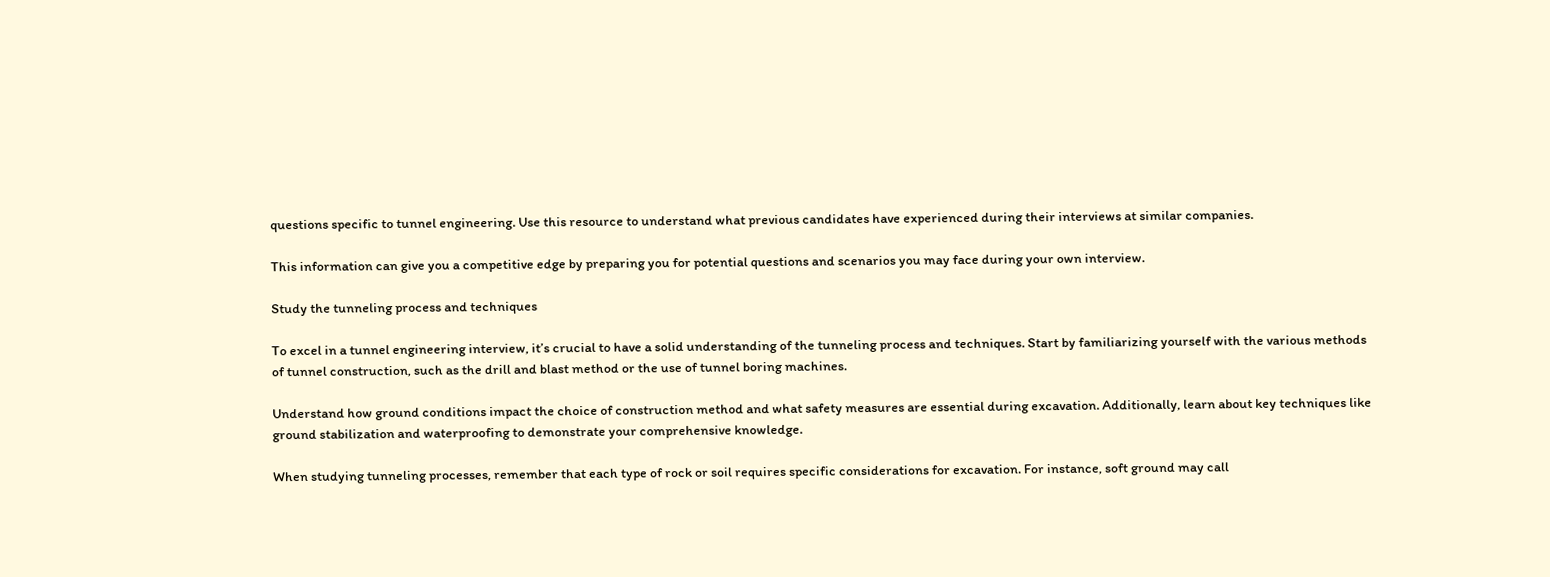questions specific to tunnel engineering. Use this resource to understand what previous candidates have experienced during their interviews at similar companies.

This information can give you a competitive edge by preparing you for potential questions and scenarios you may face during your own interview.

Study the tunneling process and techniques

To excel in a tunnel engineering interview, it’s crucial to have a solid understanding of the tunneling process and techniques. Start by familiarizing yourself with the various methods of tunnel construction, such as the drill and blast method or the use of tunnel boring machines.

Understand how ground conditions impact the choice of construction method and what safety measures are essential during excavation. Additionally, learn about key techniques like ground stabilization and waterproofing to demonstrate your comprehensive knowledge.

When studying tunneling processes, remember that each type of rock or soil requires specific considerations for excavation. For instance, soft ground may call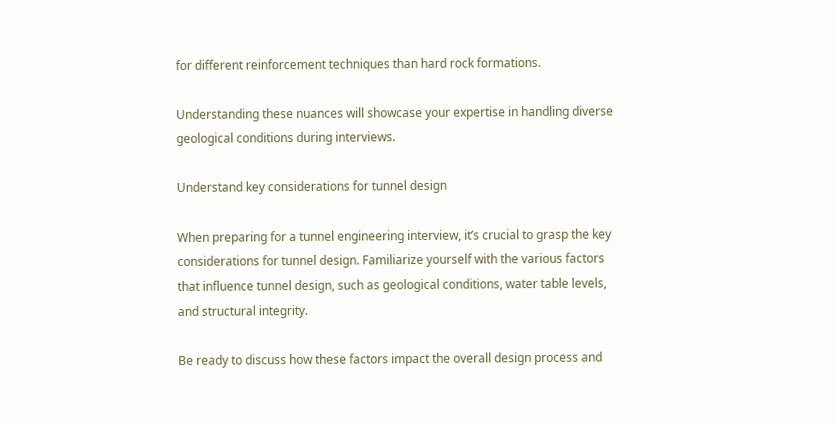for different reinforcement techniques than hard rock formations.

Understanding these nuances will showcase your expertise in handling diverse geological conditions during interviews.

Understand key considerations for tunnel design

When preparing for a tunnel engineering interview, it’s crucial to grasp the key considerations for tunnel design. Familiarize yourself with the various factors that influence tunnel design, such as geological conditions, water table levels, and structural integrity.

Be ready to discuss how these factors impact the overall design process and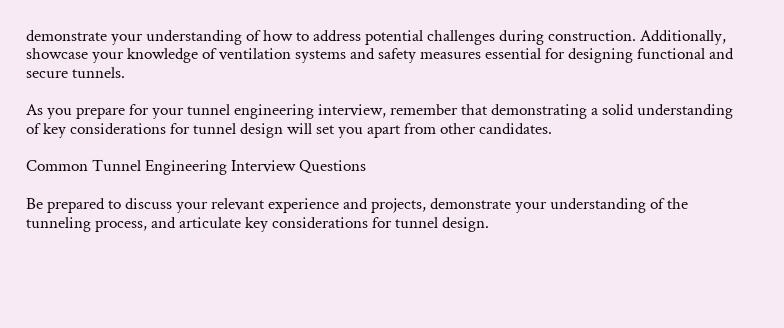demonstrate your understanding of how to address potential challenges during construction. Additionally, showcase your knowledge of ventilation systems and safety measures essential for designing functional and secure tunnels.

As you prepare for your tunnel engineering interview, remember that demonstrating a solid understanding of key considerations for tunnel design will set you apart from other candidates.

Common Tunnel Engineering Interview Questions

Be prepared to discuss your relevant experience and projects, demonstrate your understanding of the tunneling process, and articulate key considerations for tunnel design.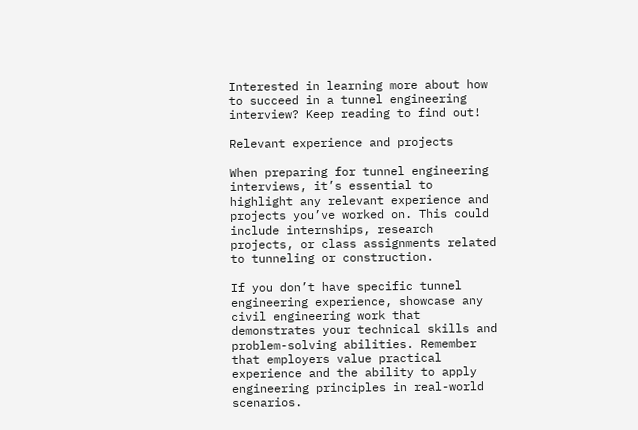Interested in learning more about how to succeed in a tunnel engineering interview? Keep reading to find out!

Relevant experience and projects

When preparing for tunnel engineering interviews, it’s essential to highlight any relevant experience and projects you’ve worked on. This could include internships, research projects, or class assignments related to tunneling or construction.

If you don’t have specific tunnel engineering experience, showcase any civil engineering work that demonstrates your technical skills and problem-solving abilities. Remember that employers value practical experience and the ability to apply engineering principles in real-world scenarios.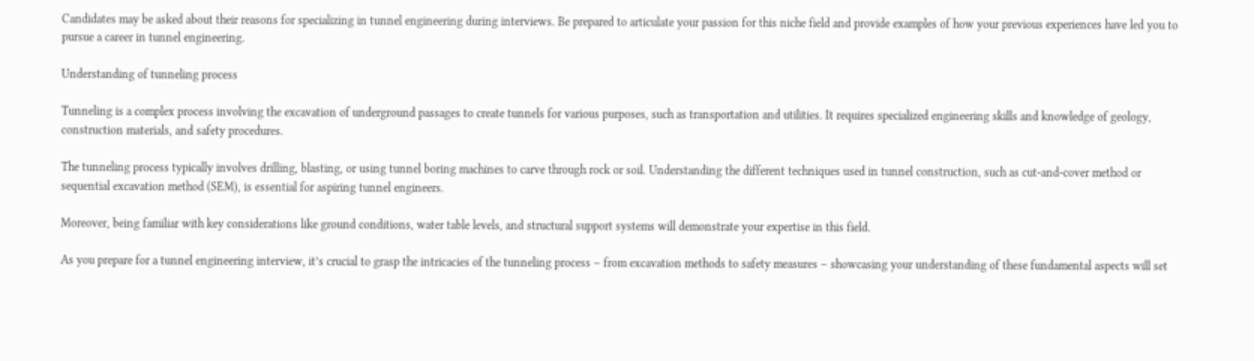Candidates may be asked about their reasons for specializing in tunnel engineering during interviews. Be prepared to articulate your passion for this niche field and provide examples of how your previous experiences have led you to pursue a career in tunnel engineering.

Understanding of tunneling process

Tunneling is a complex process involving the excavation of underground passages to create tunnels for various purposes, such as transportation and utilities. It requires specialized engineering skills and knowledge of geology, construction materials, and safety procedures.

The tunneling process typically involves drilling, blasting, or using tunnel boring machines to carve through rock or soil. Understanding the different techniques used in tunnel construction, such as cut-and-cover method or sequential excavation method (SEM), is essential for aspiring tunnel engineers.

Moreover, being familiar with key considerations like ground conditions, water table levels, and structural support systems will demonstrate your expertise in this field.

As you prepare for a tunnel engineering interview, it’s crucial to grasp the intricacies of the tunneling process – from excavation methods to safety measures – showcasing your understanding of these fundamental aspects will set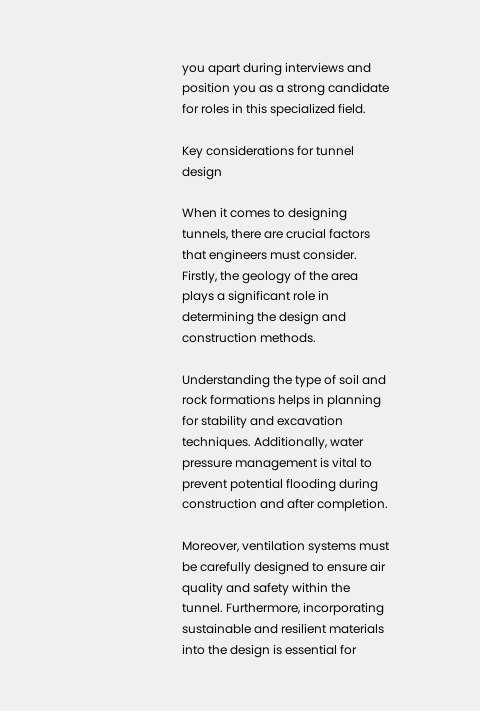you apart during interviews and position you as a strong candidate for roles in this specialized field.

Key considerations for tunnel design

When it comes to designing tunnels, there are crucial factors that engineers must consider. Firstly, the geology of the area plays a significant role in determining the design and construction methods.

Understanding the type of soil and rock formations helps in planning for stability and excavation techniques. Additionally, water pressure management is vital to prevent potential flooding during construction and after completion.

Moreover, ventilation systems must be carefully designed to ensure air quality and safety within the tunnel. Furthermore, incorporating sustainable and resilient materials into the design is essential for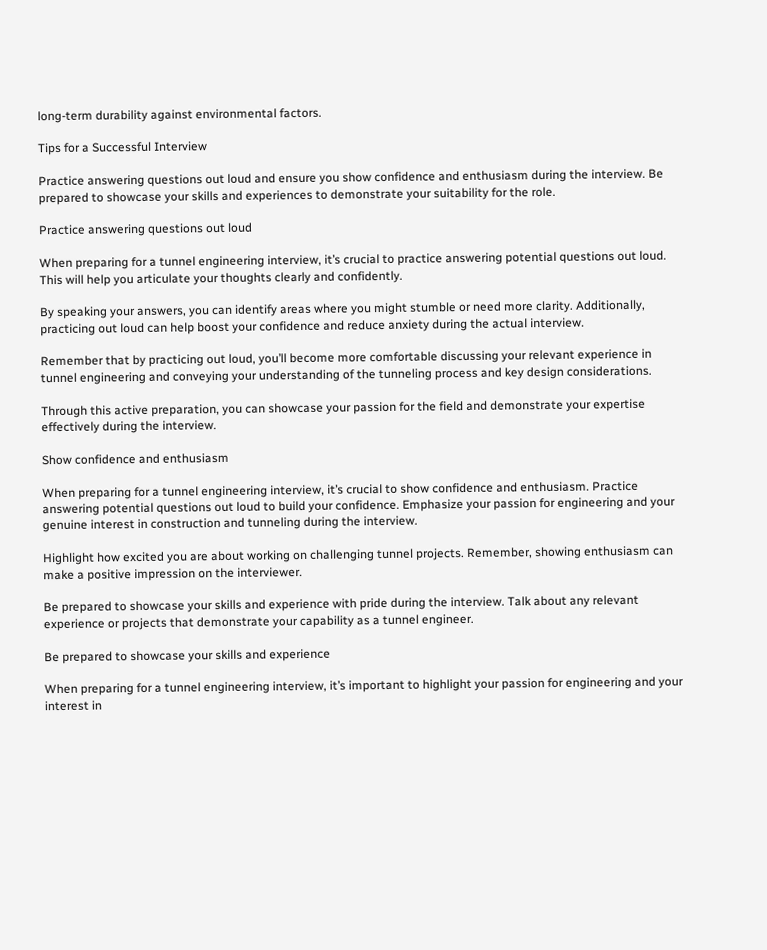long-term durability against environmental factors.

Tips for a Successful Interview

Practice answering questions out loud and ensure you show confidence and enthusiasm during the interview. Be prepared to showcase your skills and experiences to demonstrate your suitability for the role.

Practice answering questions out loud

When preparing for a tunnel engineering interview, it’s crucial to practice answering potential questions out loud. This will help you articulate your thoughts clearly and confidently.

By speaking your answers, you can identify areas where you might stumble or need more clarity. Additionally, practicing out loud can help boost your confidence and reduce anxiety during the actual interview.

Remember that by practicing out loud, you’ll become more comfortable discussing your relevant experience in tunnel engineering and conveying your understanding of the tunneling process and key design considerations.

Through this active preparation, you can showcase your passion for the field and demonstrate your expertise effectively during the interview.

Show confidence and enthusiasm

When preparing for a tunnel engineering interview, it’s crucial to show confidence and enthusiasm. Practice answering potential questions out loud to build your confidence. Emphasize your passion for engineering and your genuine interest in construction and tunneling during the interview.

Highlight how excited you are about working on challenging tunnel projects. Remember, showing enthusiasm can make a positive impression on the interviewer.

Be prepared to showcase your skills and experience with pride during the interview. Talk about any relevant experience or projects that demonstrate your capability as a tunnel engineer.

Be prepared to showcase your skills and experience

When preparing for a tunnel engineering interview, it’s important to highlight your passion for engineering and your interest in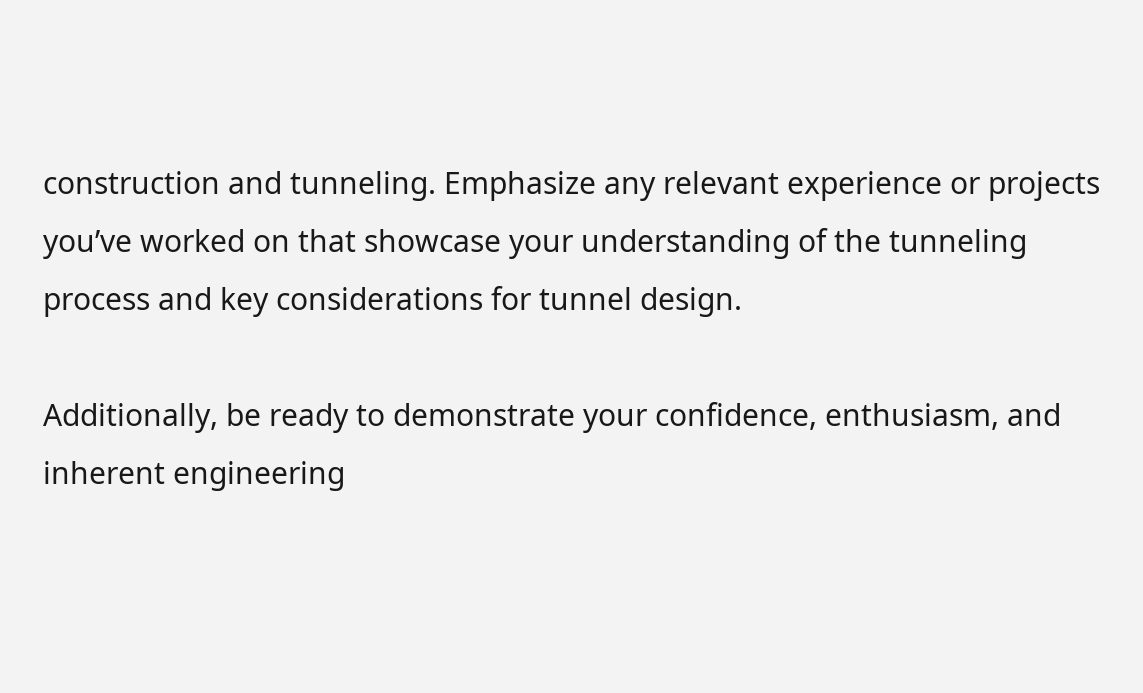construction and tunneling. Emphasize any relevant experience or projects you’ve worked on that showcase your understanding of the tunneling process and key considerations for tunnel design.

Additionally, be ready to demonstrate your confidence, enthusiasm, and inherent engineering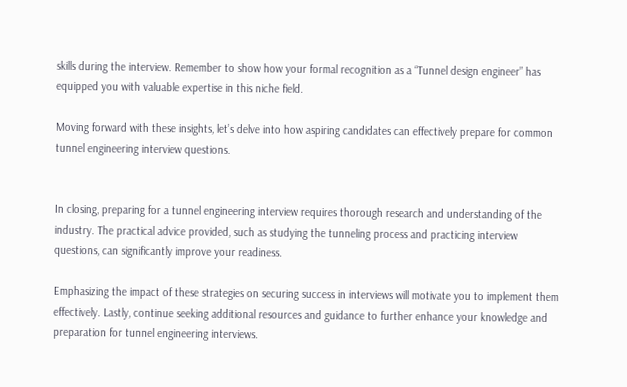skills during the interview. Remember to show how your formal recognition as a “Tunnel design engineer” has equipped you with valuable expertise in this niche field.

Moving forward with these insights, let’s delve into how aspiring candidates can effectively prepare for common tunnel engineering interview questions.


In closing, preparing for a tunnel engineering interview requires thorough research and understanding of the industry. The practical advice provided, such as studying the tunneling process and practicing interview questions, can significantly improve your readiness.

Emphasizing the impact of these strategies on securing success in interviews will motivate you to implement them effectively. Lastly, continue seeking additional resources and guidance to further enhance your knowledge and preparation for tunnel engineering interviews.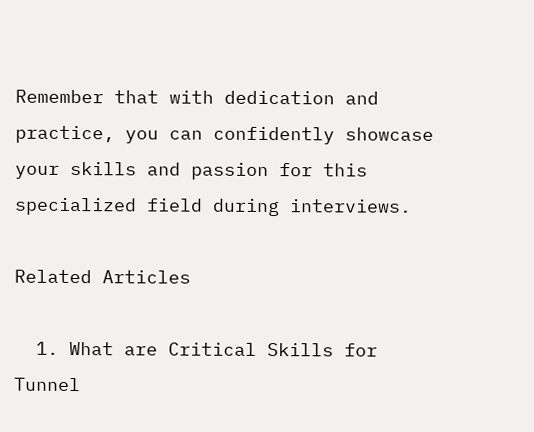Remember that with dedication and practice, you can confidently showcase your skills and passion for this specialized field during interviews.

Related Articles

  1. What are Critical Skills for Tunnel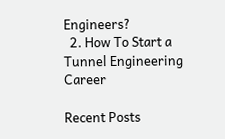Engineers?
  2. How To Start a Tunnel Engineering Career

Recent Posts